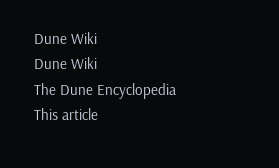Dune Wiki
Dune Wiki
The Dune Encyclopedia
This article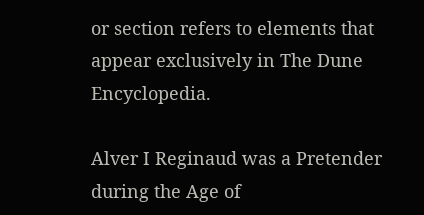or section refers to elements that appear exclusively in The Dune Encyclopedia.

Alver I Reginaud was a Pretender during the Age of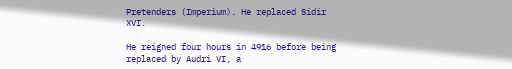Pretenders (Imperium). He replaced Sidir XVI.

He reigned four hours in 4916 before being replaced by Audri VI, a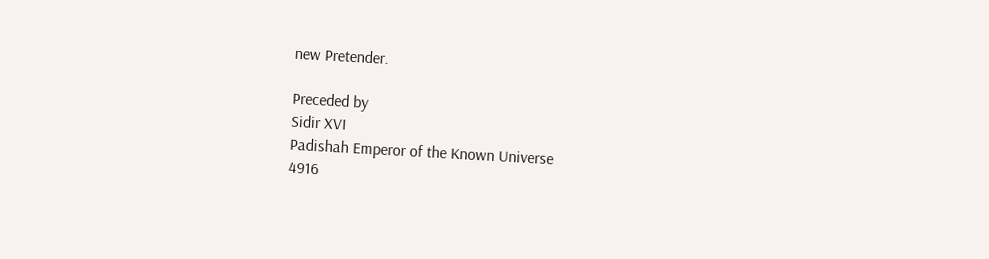new Pretender.

Preceded by
Sidir XVI
Padishah Emperor of the Known Universe
4916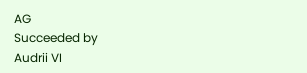AG
Succeeded by
Audrii VI